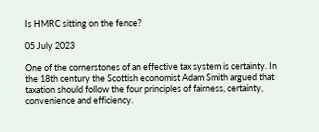Is HMRC sitting on the fence?

05 July 2023

One of the cornerstones of an effective tax system is certainty. In the 18th century the Scottish economist Adam Smith argued that taxation should follow the four principles of fairness, certainty, convenience and efficiency.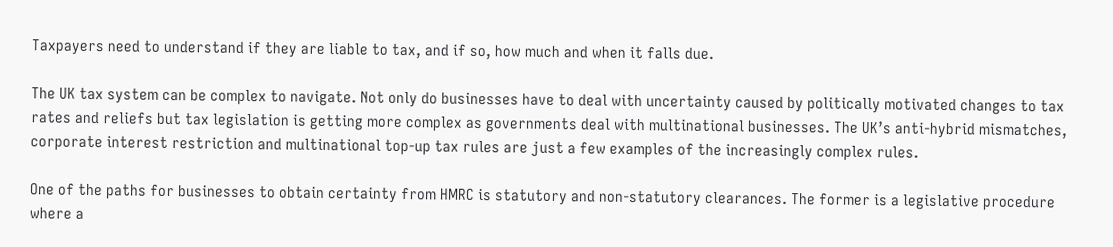Taxpayers need to understand if they are liable to tax, and if so, how much and when it falls due.

The UK tax system can be complex to navigate. Not only do businesses have to deal with uncertainty caused by politically motivated changes to tax rates and reliefs but tax legislation is getting more complex as governments deal with multinational businesses. The UK’s anti-hybrid mismatches, corporate interest restriction and multinational top-up tax rules are just a few examples of the increasingly complex rules.

One of the paths for businesses to obtain certainty from HMRC is statutory and non-statutory clearances. The former is a legislative procedure where a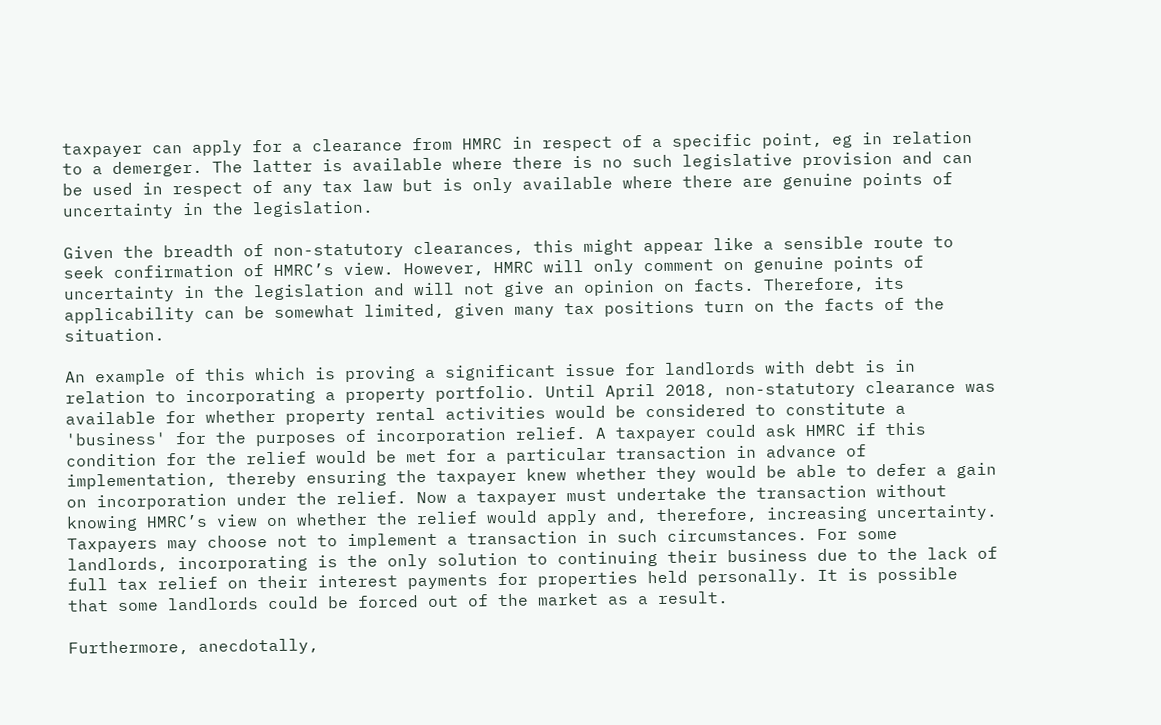taxpayer can apply for a clearance from HMRC in respect of a specific point, eg in relation to a demerger. The latter is available where there is no such legislative provision and can be used in respect of any tax law but is only available where there are genuine points of uncertainty in the legislation.

Given the breadth of non-statutory clearances, this might appear like a sensible route to seek confirmation of HMRC’s view. However, HMRC will only comment on genuine points of uncertainty in the legislation and will not give an opinion on facts. Therefore, its applicability can be somewhat limited, given many tax positions turn on the facts of the situation.

An example of this which is proving a significant issue for landlords with debt is in relation to incorporating a property portfolio. Until April 2018, non-statutory clearance was available for whether property rental activities would be considered to constitute a 'business' for the purposes of incorporation relief. A taxpayer could ask HMRC if this condition for the relief would be met for a particular transaction in advance of implementation, thereby ensuring the taxpayer knew whether they would be able to defer a gain on incorporation under the relief. Now a taxpayer must undertake the transaction without knowing HMRC’s view on whether the relief would apply and, therefore, increasing uncertainty. Taxpayers may choose not to implement a transaction in such circumstances. For some landlords, incorporating is the only solution to continuing their business due to the lack of full tax relief on their interest payments for properties held personally. It is possible that some landlords could be forced out of the market as a result.

Furthermore, anecdotally,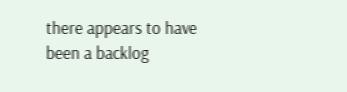there appears to have been a backlog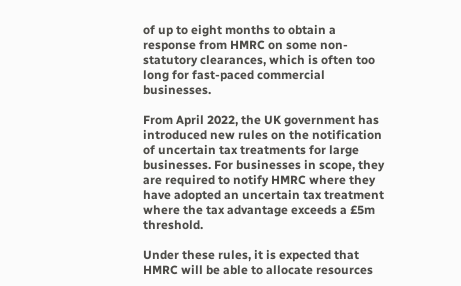of up to eight months to obtain a response from HMRC on some non-statutory clearances, which is often too long for fast-paced commercial businesses.

From April 2022, the UK government has introduced new rules on the notification of uncertain tax treatments for large businesses. For businesses in scope, they are required to notify HMRC where they have adopted an uncertain tax treatment where the tax advantage exceeds a £5m threshold.

Under these rules, it is expected that HMRC will be able to allocate resources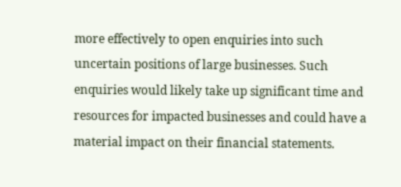more effectively to open enquiries into such uncertain positions of large businesses. Such enquiries would likely take up significant time and resources for impacted businesses and could have a material impact on their financial statements.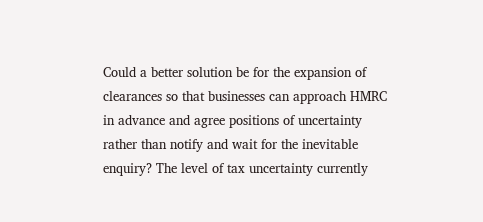Could a better solution be for the expansion of clearances so that businesses can approach HMRC in advance and agree positions of uncertainty rather than notify and wait for the inevitable enquiry? The level of tax uncertainty currently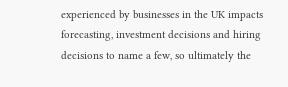experienced by businesses in the UK impacts forecasting, investment decisions and hiring decisions to name a few, so ultimately the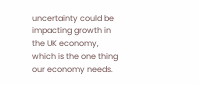uncertainty could be impacting growth in the UK economy, which is the one thing our economy needs.